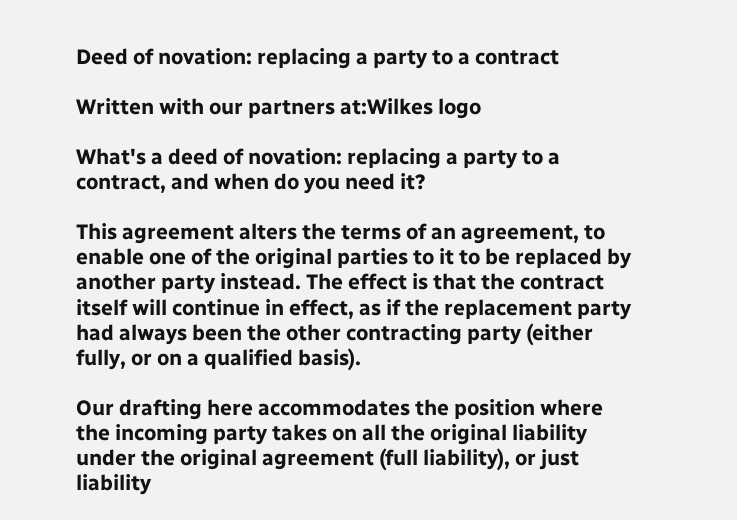Deed of novation: replacing a party to a contract

Written with our partners at:Wilkes logo

What's a deed of novation: replacing a party to a contract, and when do you need it?

This agreement alters the terms of an agreement, to enable one of the original parties to it to be replaced by another party instead. The effect is that the contract itself will continue in effect, as if the replacement party had always been the other contracting party (either fully, or on a qualified basis).

Our drafting here accommodates the position where the incoming party takes on all the original liability under the original agreement (full liability), or just liability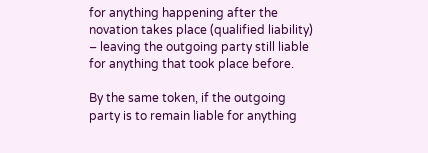for anything happening after the novation takes place (qualified liability) – leaving the outgoing party still liable for anything that took place before.

By the same token, if the outgoing party is to remain liable for anything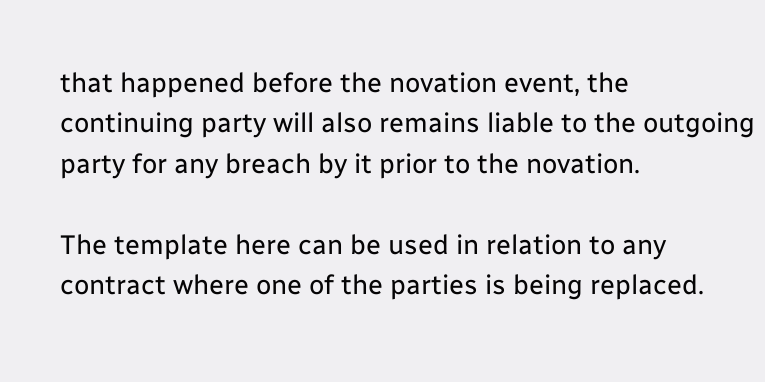that happened before the novation event, the continuing party will also remains liable to the outgoing party for any breach by it prior to the novation.

The template here can be used in relation to any contract where one of the parties is being replaced.